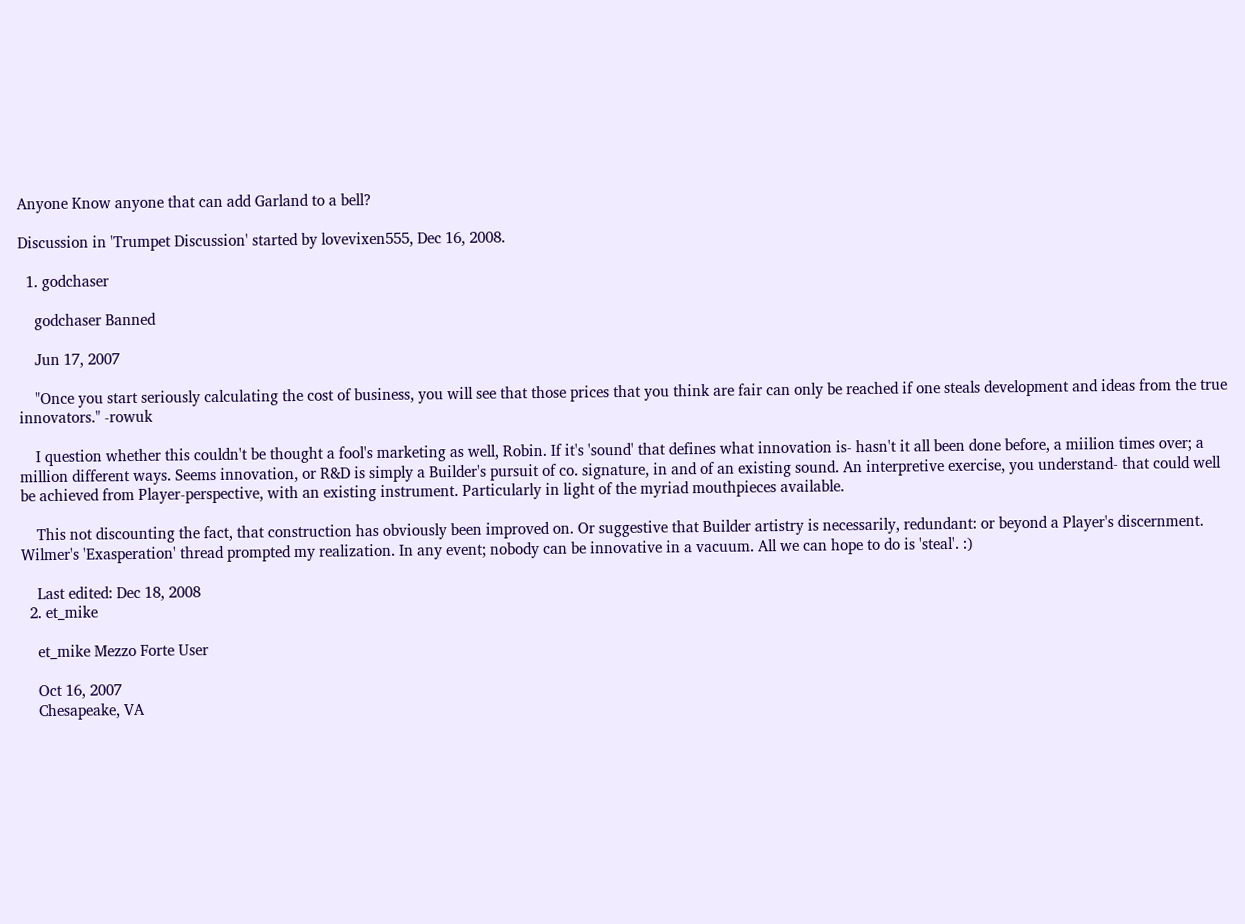Anyone Know anyone that can add Garland to a bell?

Discussion in 'Trumpet Discussion' started by lovevixen555, Dec 16, 2008.

  1. godchaser

    godchaser Banned

    Jun 17, 2007

    "Once you start seriously calculating the cost of business, you will see that those prices that you think are fair can only be reached if one steals development and ideas from the true innovators." -rowuk

    I question whether this couldn't be thought a fool's marketing as well, Robin. If it's 'sound' that defines what innovation is- hasn't it all been done before, a miilion times over; a million different ways. Seems innovation, or R&D is simply a Builder's pursuit of co. signature, in and of an existing sound. An interpretive exercise, you understand- that could well be achieved from Player-perspective, with an existing instrument. Particularly in light of the myriad mouthpieces available.

    This not discounting the fact, that construction has obviously been improved on. Or suggestive that Builder artistry is necessarily, redundant: or beyond a Player's discernment. Wilmer's 'Exasperation' thread prompted my realization. In any event; nobody can be innovative in a vacuum. All we can hope to do is 'steal'. :)

    Last edited: Dec 18, 2008
  2. et_mike

    et_mike Mezzo Forte User

    Oct 16, 2007
    Chesapeake, VA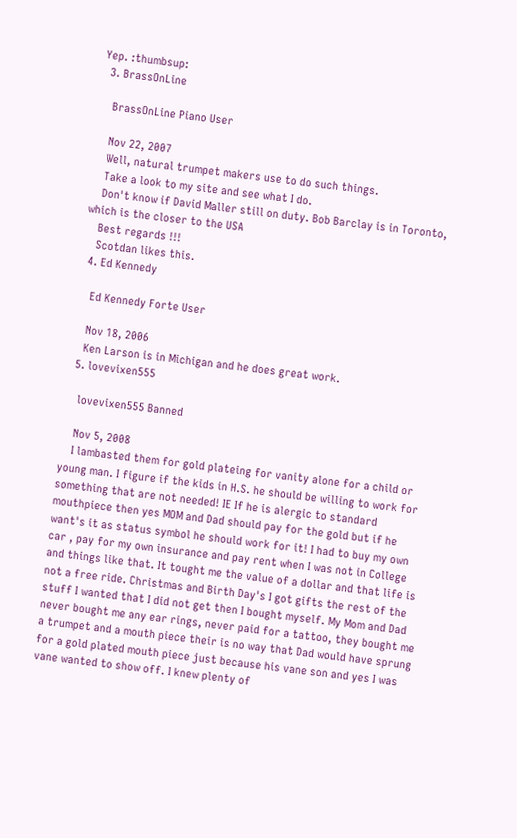Yep. :thumbsup:
  3. BrassOnLine

    BrassOnLine Piano User

    Nov 22, 2007
    Well, natural trumpet makers use to do such things.
    Take a look to my site and see what I do.
    Don't know if David Maller still on duty. Bob Barclay is in Toronto, which is the closer to the USA
    Best regards !!!
    Scotdan likes this.
  4. Ed Kennedy

    Ed Kennedy Forte User

    Nov 18, 2006
    Ken Larson is in Michigan and he does great work.
  5. lovevixen555

    lovevixen555 Banned

    Nov 5, 2008
    I lambasted them for gold plateing for vanity alone for a child or young man. I figure if the kids in H.S. he should be willing to work for something that are not needed! IE If he is alergic to standard mouthpiece then yes MOM and Dad should pay for the gold but if he want's it as status symbol he should work for it! I had to buy my own car , pay for my own insurance and pay rent when I was not in College and things like that. It tought me the value of a dollar and that life is not a free ride. Christmas and Birth Day's I got gifts the rest of the stuff I wanted that I did not get then I bought myself. My Mom and Dad never bought me any ear rings, never paid for a tattoo, they bought me a trumpet and a mouth piece their is no way that Dad would have sprung for a gold plated mouth piece just because his vane son and yes I was vane wanted to show off. I knew plenty of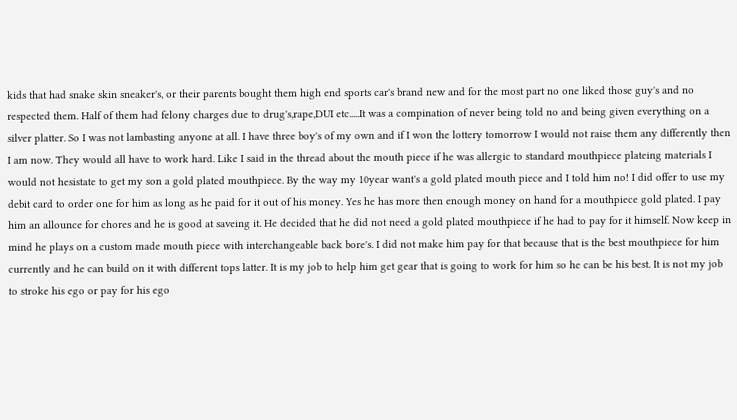kids that had snake skin sneaker's, or their parents bought them high end sports car's brand new and for the most part no one liked those guy's and no respected them. Half of them had felony charges due to drug's,rape,DUI etc.....It was a compination of never being told no and being given everything on a silver platter. So I was not lambasting anyone at all. I have three boy's of my own and if I won the lottery tomorrow I would not raise them any differently then I am now. They would all have to work hard. Like I said in the thread about the mouth piece if he was allergic to standard mouthpiece plateing materials I would not hesistate to get my son a gold plated mouthpiece. By the way my 10year want's a gold plated mouth piece and I told him no! I did offer to use my debit card to order one for him as long as he paid for it out of his money. Yes he has more then enough money on hand for a mouthpiece gold plated. I pay him an allounce for chores and he is good at saveing it. He decided that he did not need a gold plated mouthpiece if he had to pay for it himself. Now keep in mind he plays on a custom made mouth piece with interchangeable back bore's. I did not make him pay for that because that is the best mouthpiece for him currently and he can build on it with different tops latter. It is my job to help him get gear that is going to work for him so he can be his best. It is not my job to stroke his ego or pay for his ego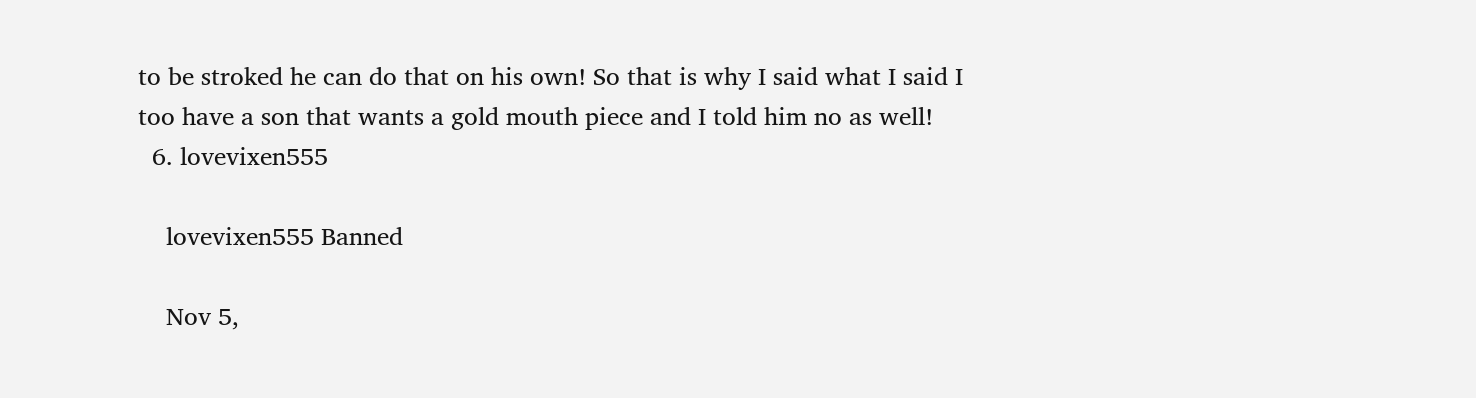to be stroked he can do that on his own! So that is why I said what I said I too have a son that wants a gold mouth piece and I told him no as well!
  6. lovevixen555

    lovevixen555 Banned

    Nov 5,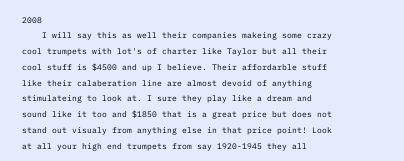2008
    I will say this as well their companies makeing some crazy cool trumpets with lot's of charter like Taylor but all their cool stuff is $4500 and up I believe. Their affordarble stuff like their calaberation line are almost devoid of anything stimulateing to look at. I sure they play like a dream and sound like it too and $1850 that is a great price but does not stand out visualy from anything else in that price point! Look at all your high end trumpets from say 1920-1945 they all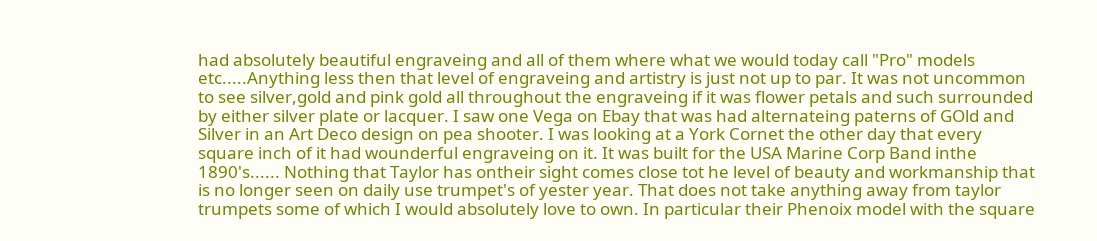had absolutely beautiful engraveing and all of them where what we would today call "Pro" models etc.....Anything less then that level of engraveing and artistry is just not up to par. It was not uncommon to see silver,gold and pink gold all throughout the engraveing if it was flower petals and such surrounded by either silver plate or lacquer. I saw one Vega on Ebay that was had alternateing paterns of GOld and Silver in an Art Deco design on pea shooter. I was looking at a York Cornet the other day that every square inch of it had wounderful engraveing on it. It was built for the USA Marine Corp Band inthe 1890's...... Nothing that Taylor has ontheir sight comes close tot he level of beauty and workmanship that is no longer seen on daily use trumpet's of yester year. That does not take anything away from taylor trumpets some of which I would absolutely love to own. In particular their Phenoix model with the square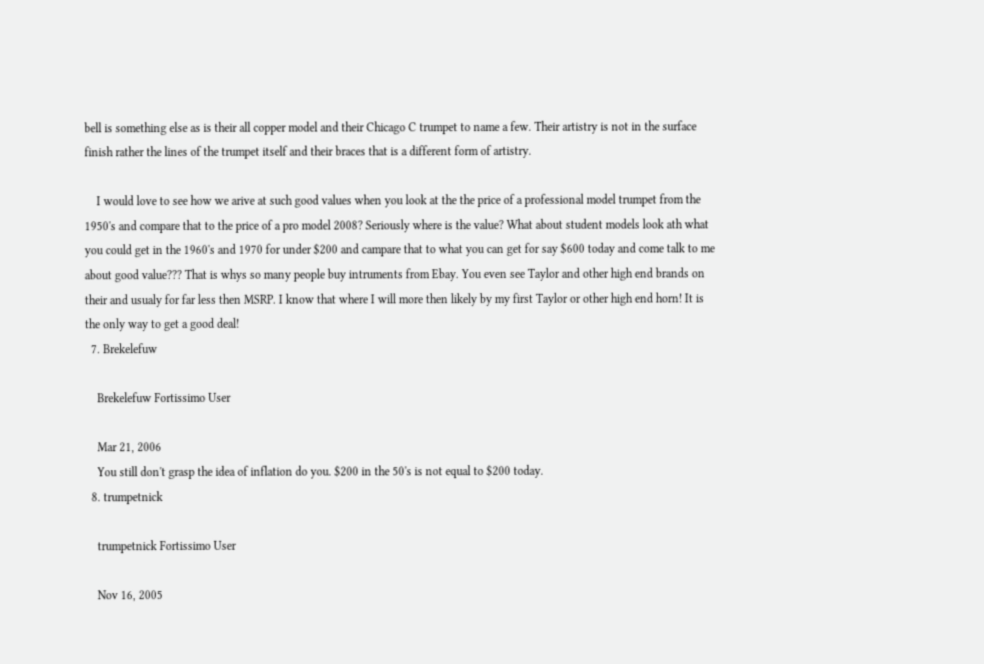bell is something else as is their all copper model and their Chicago C trumpet to name a few. Their artistry is not in the surface finish rather the lines of the trumpet itself and their braces that is a different form of artistry.

    I would love to see how we arive at such good values when you look at the the price of a professional model trumpet from the 1950's and compare that to the price of a pro model 2008? Seriously where is the value? What about student models look ath what you could get in the 1960's and 1970 for under $200 and campare that to what you can get for say $600 today and come talk to me about good value??? That is whys so many people buy intruments from Ebay. You even see Taylor and other high end brands on their and usualy for far less then MSRP. I know that where I will more then likely by my first Taylor or other high end horn! It is the only way to get a good deal!
  7. Brekelefuw

    Brekelefuw Fortissimo User

    Mar 21, 2006
    You still don't grasp the idea of inflation do you. $200 in the 50's is not equal to $200 today.
  8. trumpetnick

    trumpetnick Fortissimo User

    Nov 16, 2005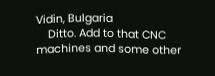Vidin, Bulgaria
    Ditto. Add to that CNC machines and some other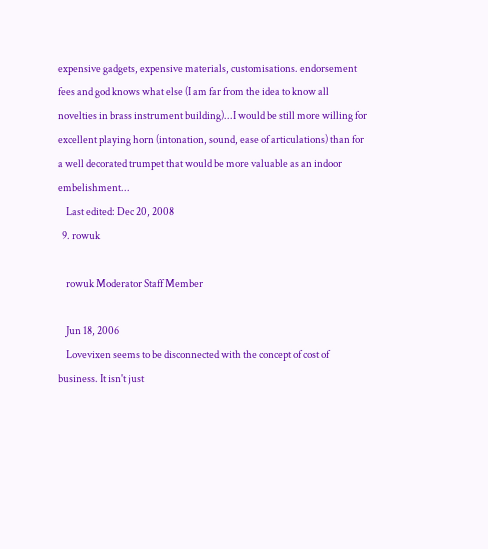expensive gadgets, expensive materials, customisations. endorsement fees and god knows what else (I am far from the idea to know all novelties in brass instrument building)...I would be still more willing for excellent playing horn (intonation, sound, ease of articulations) than for a well decorated trumpet that would be more valuable as an indoor embelishment...
    Last edited: Dec 20, 2008
  9. rowuk

    rowuk Moderator Staff Member

    Jun 18, 2006
    Lovevixen seems to be disconnected with the concept of cost of business. It isn't just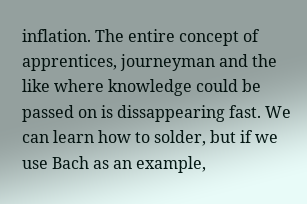inflation. The entire concept of apprentices, journeyman and the like where knowledge could be passed on is dissappearing fast. We can learn how to solder, but if we use Bach as an example,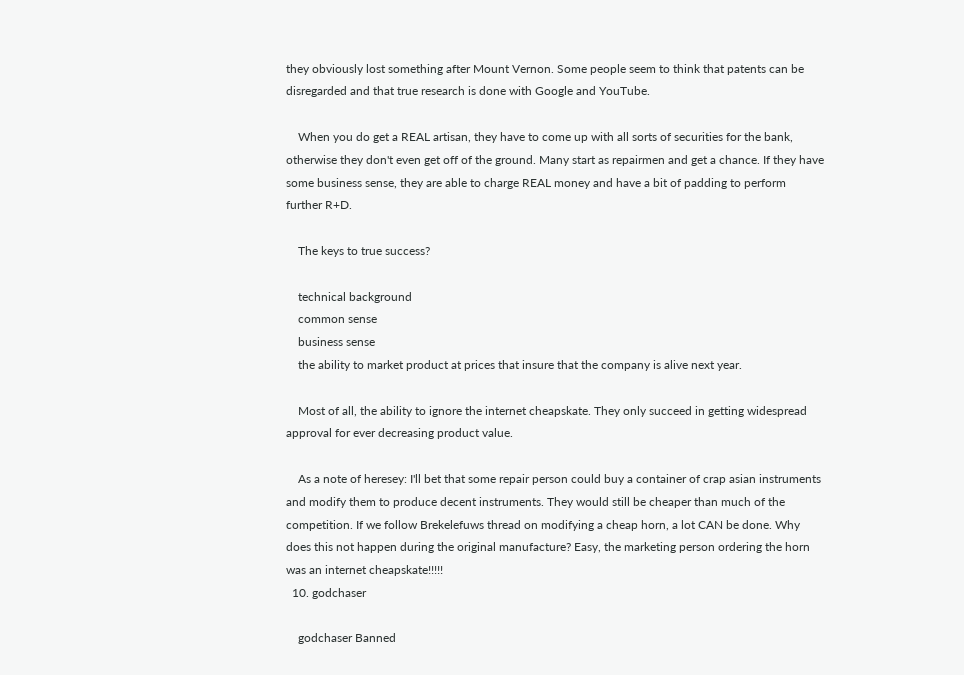they obviously lost something after Mount Vernon. Some people seem to think that patents can be disregarded and that true research is done with Google and YouTube.

    When you do get a REAL artisan, they have to come up with all sorts of securities for the bank, otherwise they don't even get off of the ground. Many start as repairmen and get a chance. If they have some business sense, they are able to charge REAL money and have a bit of padding to perform further R+D.

    The keys to true success?

    technical background
    common sense
    business sense
    the ability to market product at prices that insure that the company is alive next year.

    Most of all, the ability to ignore the internet cheapskate. They only succeed in getting widespread approval for ever decreasing product value.

    As a note of heresey: I'll bet that some repair person could buy a container of crap asian instruments and modify them to produce decent instruments. They would still be cheaper than much of the competition. If we follow Brekelefuws thread on modifying a cheap horn, a lot CAN be done. Why does this not happen during the original manufacture? Easy, the marketing person ordering the horn was an internet cheapskate!!!!!
  10. godchaser

    godchaser Banned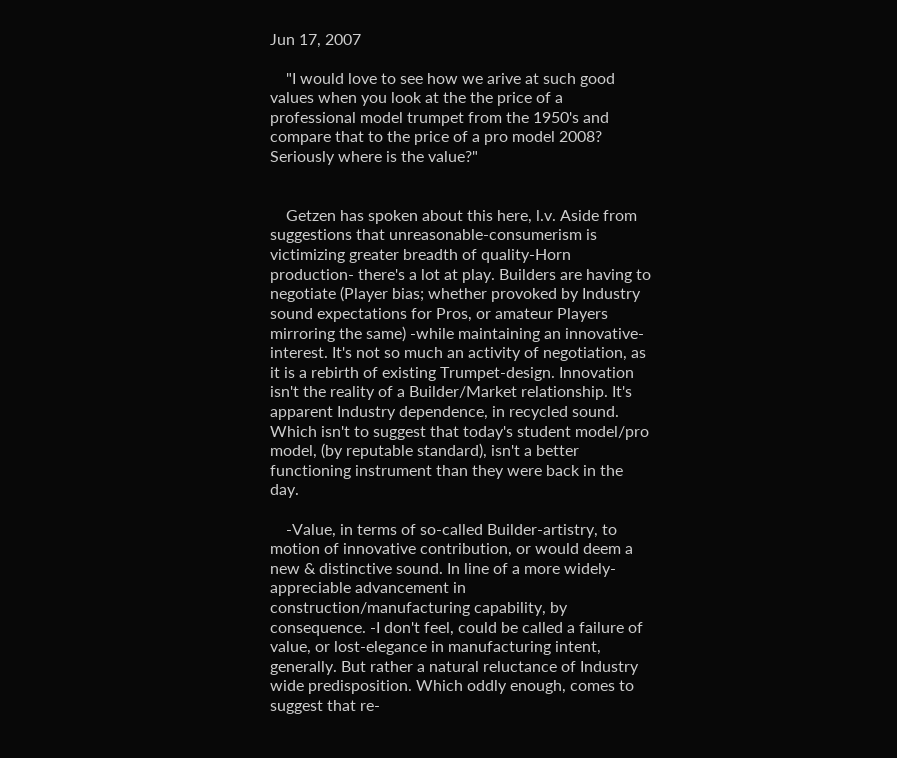Jun 17, 2007

    "I would love to see how we arive at such good values when you look at the the price of a professional model trumpet from the 1950's and compare that to the price of a pro model 2008? Seriously where is the value?"


    Getzen has spoken about this here, l.v. Aside from suggestions that unreasonable-consumerism is victimizing greater breadth of quality-Horn production- there's a lot at play. Builders are having to negotiate (Player bias; whether provoked by Industry sound expectations for Pros, or amateur Players mirroring the same) -while maintaining an innovative-interest. It's not so much an activity of negotiation, as it is a rebirth of existing Trumpet-design. Innovation isn't the reality of a Builder/Market relationship. It's apparent Industry dependence, in recycled sound. Which isn't to suggest that today's student model/pro model, (by reputable standard), isn't a better functioning instrument than they were back in the day.

    -Value, in terms of so-called Builder-artistry, to motion of innovative contribution, or would deem a new & distinctive sound. In line of a more widely-appreciable advancement in construction/manufacturing capability, by consequence. -I don't feel, could be called a failure of value, or lost-elegance in manufacturing intent, generally. But rather a natural reluctance of Industry wide predisposition. Which oddly enough, comes to suggest that re-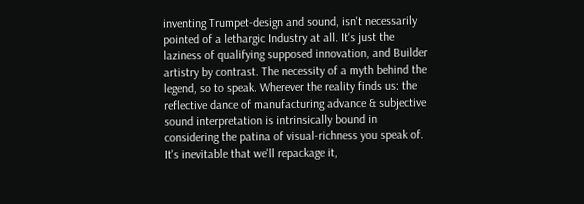inventing Trumpet-design and sound, isn't necessarily pointed of a lethargic Industry at all. It's just the laziness of qualifying supposed innovation, and Builder artistry by contrast. The necessity of a myth behind the legend, so to speak. Wherever the reality finds us: the reflective dance of manufacturing advance & subjective sound interpretation is intrinsically bound in considering the patina of visual-richness you speak of. It's inevitable that we'll repackage it,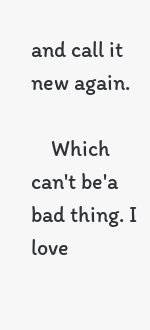and call it new again.

    Which can't be'a bad thing. I love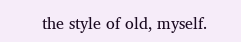the style of old, myself.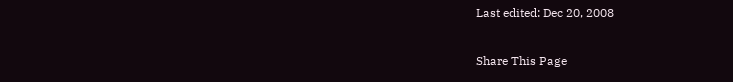Last edited: Dec 20, 2008

Share This Page